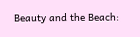Beauty and the Beach: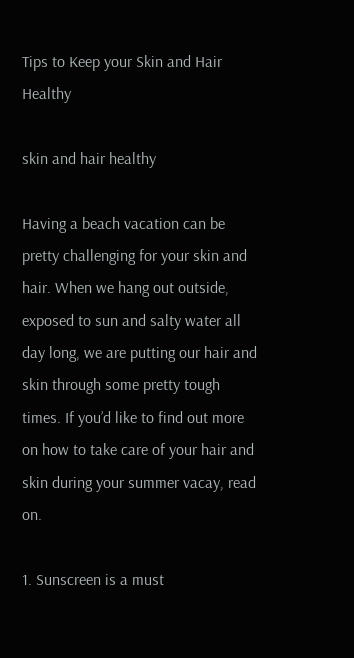Tips to Keep your Skin and Hair Healthy

skin and hair healthy

Having a beach vacation can be pretty challenging for your skin and hair. When we hang out outside, exposed to sun and salty water all day long, we are putting our hair and skin through some pretty tough times. If you’d like to find out more on how to take care of your hair and skin during your summer vacay, read on.

1. Sunscreen is a must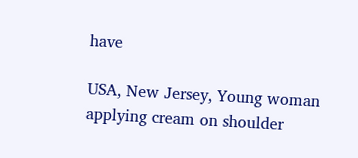have

USA, New Jersey, Young woman applying cream on shoulder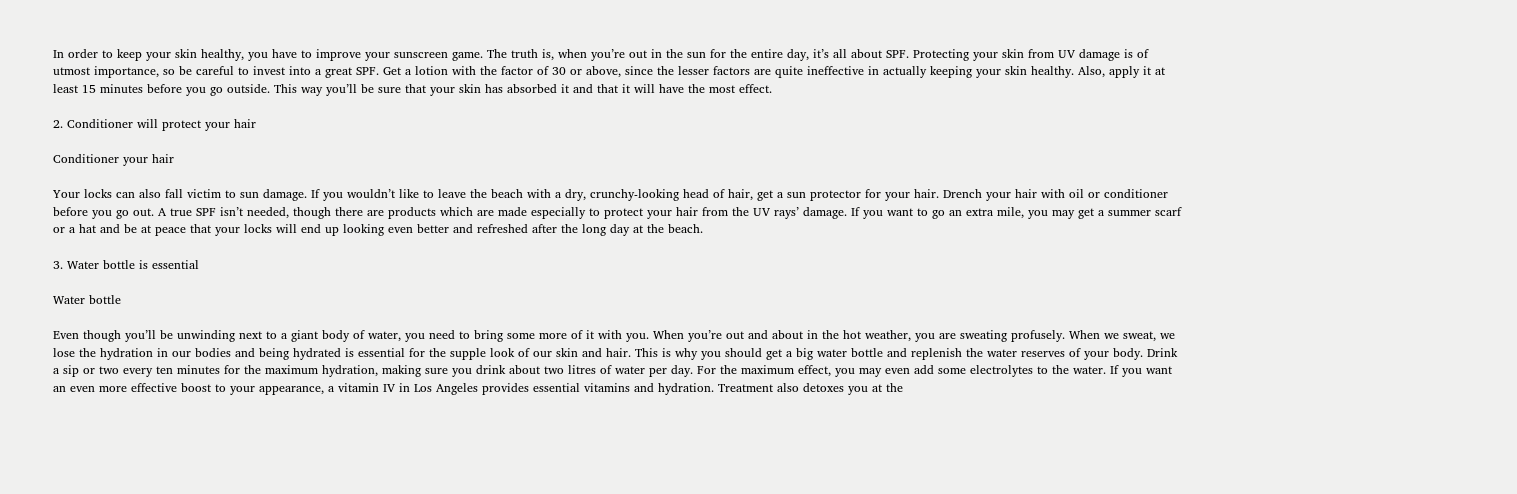In order to keep your skin healthy, you have to improve your sunscreen game. The truth is, when you’re out in the sun for the entire day, it’s all about SPF. Protecting your skin from UV damage is of utmost importance, so be careful to invest into a great SPF. Get a lotion with the factor of 30 or above, since the lesser factors are quite ineffective in actually keeping your skin healthy. Also, apply it at least 15 minutes before you go outside. This way you’ll be sure that your skin has absorbed it and that it will have the most effect.

2. Conditioner will protect your hair

Conditioner your hair

Your locks can also fall victim to sun damage. If you wouldn’t like to leave the beach with a dry, crunchy-looking head of hair, get a sun protector for your hair. Drench your hair with oil or conditioner before you go out. A true SPF isn’t needed, though there are products which are made especially to protect your hair from the UV rays’ damage. If you want to go an extra mile, you may get a summer scarf or a hat and be at peace that your locks will end up looking even better and refreshed after the long day at the beach.

3. Water bottle is essential

Water bottle

Even though you’ll be unwinding next to a giant body of water, you need to bring some more of it with you. When you’re out and about in the hot weather, you are sweating profusely. When we sweat, we lose the hydration in our bodies and being hydrated is essential for the supple look of our skin and hair. This is why you should get a big water bottle and replenish the water reserves of your body. Drink a sip or two every ten minutes for the maximum hydration, making sure you drink about two litres of water per day. For the maximum effect, you may even add some electrolytes to the water. If you want an even more effective boost to your appearance, a vitamin IV in Los Angeles provides essential vitamins and hydration. Treatment also detoxes you at the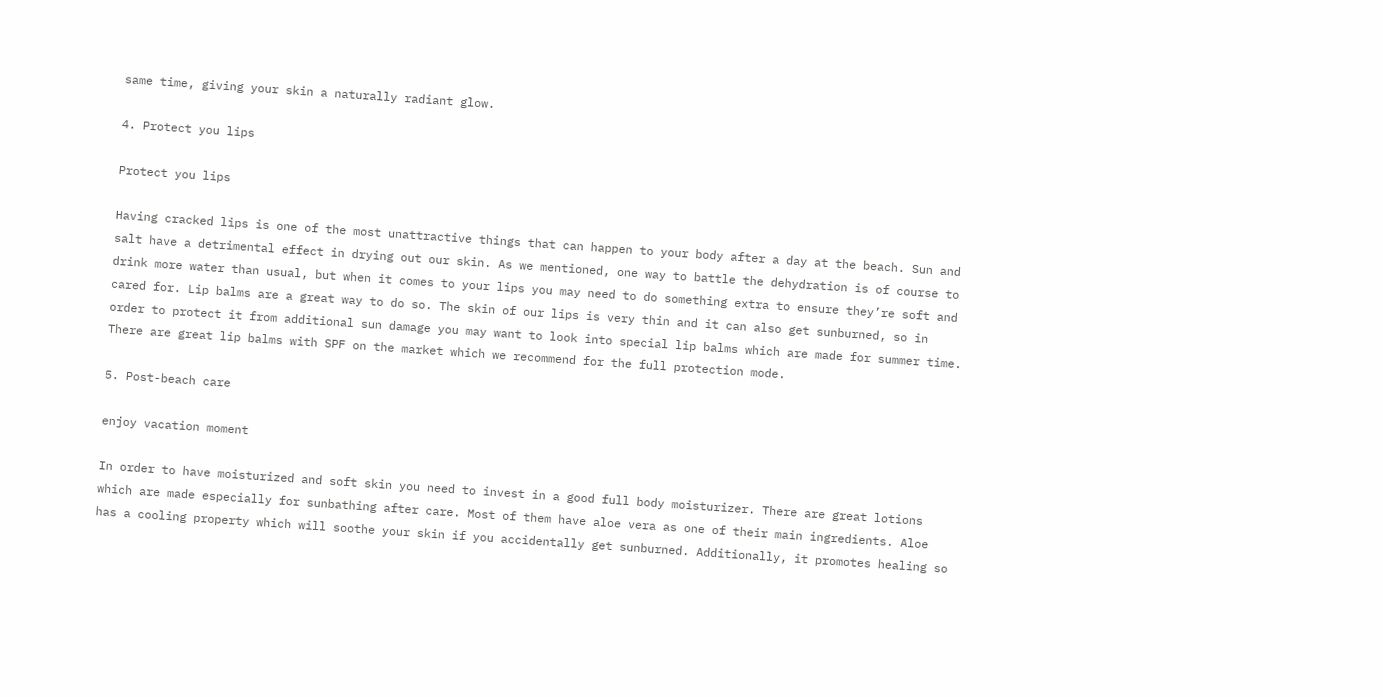same time, giving your skin a naturally radiant glow.

4. Protect you lips

Protect you lips

Having cracked lips is one of the most unattractive things that can happen to your body after a day at the beach. Sun and salt have a detrimental effect in drying out our skin. As we mentioned, one way to battle the dehydration is of course to drink more water than usual, but when it comes to your lips you may need to do something extra to ensure they’re soft and cared for. Lip balms are a great way to do so. The skin of our lips is very thin and it can also get sunburned, so in order to protect it from additional sun damage you may want to look into special lip balms which are made for summer time. There are great lip balms with SPF on the market which we recommend for the full protection mode.

5. Post-beach care

enjoy vacation moment

In order to have moisturized and soft skin you need to invest in a good full body moisturizer. There are great lotions which are made especially for sunbathing after care. Most of them have aloe vera as one of their main ingredients. Aloe has a cooling property which will soothe your skin if you accidentally get sunburned. Additionally, it promotes healing so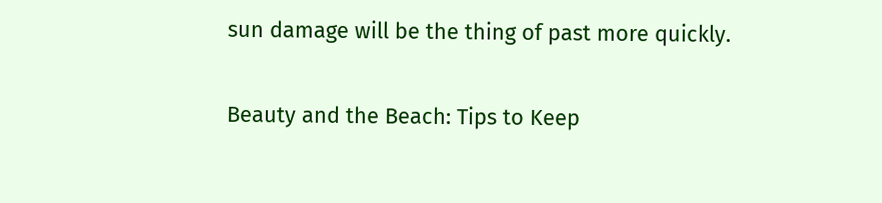sun damage will be the thing of past more quickly.

Beauty and the Beach: Tips to Keep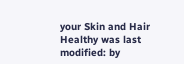your Skin and Hair Healthy was last modified: by